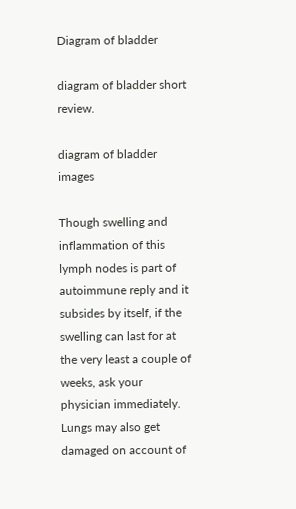Diagram of bladder

diagram of bladder short review.

diagram of bladder images

Though swelling and inflammation of this lymph nodes is part of autoimmune reply and it subsides by itself, if the swelling can last for at the very least a couple of weeks, ask your physician immediately. Lungs may also get damaged on account of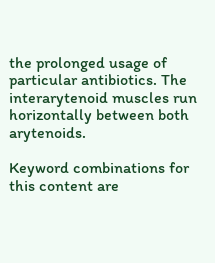the prolonged usage of particular antibiotics. The interarytenoid muscles run horizontally between both arytenoids.

Keyword combinations for this content are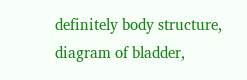definitely body structure, diagram of bladder,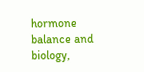hormone balance and biology,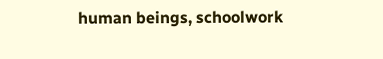human beings, schoolwork